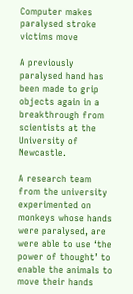Computer makes paralysed stroke victims move

A previously paralysed hand has been made to grip objects again in a breakthrough from scientists at the University of Newcastle.

A research team from the university experimented on monkeys whose hands were paralysed, are were able to use ‘the power of thought’ to enable the animals to move their hands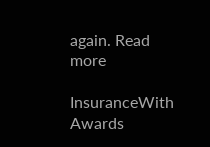again. Read more

InsuranceWith Awards